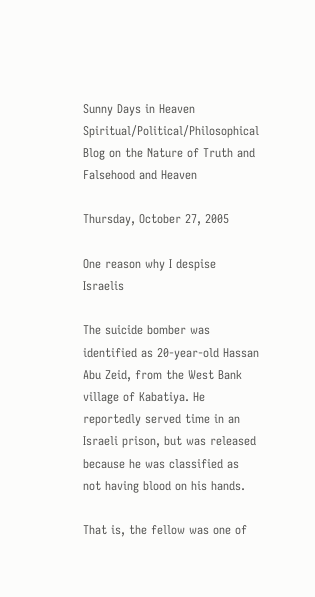Sunny Days in Heaven
Spiritual/Political/Philosophical Blog on the Nature of Truth and Falsehood and Heaven

Thursday, October 27, 2005

One reason why I despise Israelis

The suicide bomber was identified as 20-year-old Hassan Abu Zeid, from the West Bank village of Kabatiya. He reportedly served time in an Israeli prison, but was released because he was classified as not having blood on his hands.

That is, the fellow was one of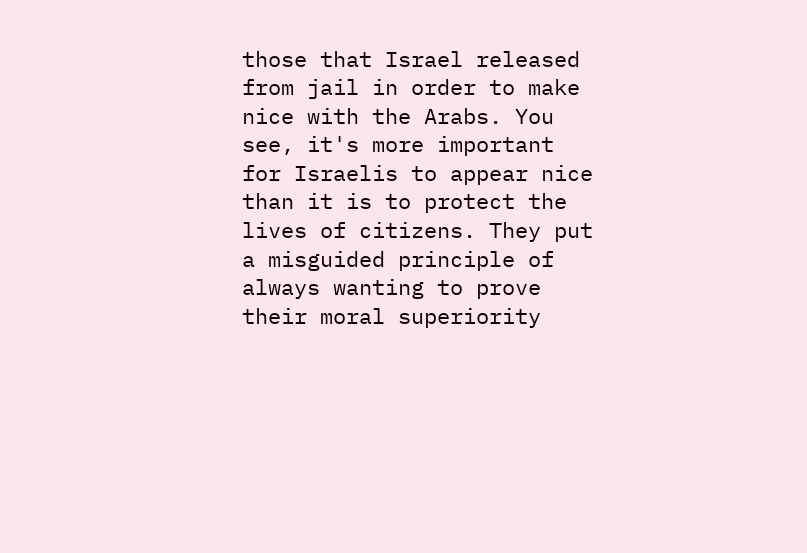those that Israel released from jail in order to make nice with the Arabs. You see, it's more important for Israelis to appear nice than it is to protect the lives of citizens. They put a misguided principle of always wanting to prove their moral superiority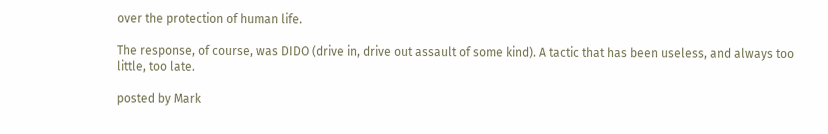over the protection of human life.

The response, of course, was DIDO (drive in, drive out assault of some kind). A tactic that has been useless, and always too little, too late.

posted by Mark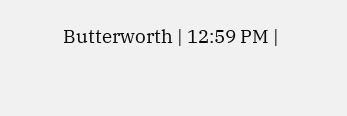Butterworth | 12:59 PM |